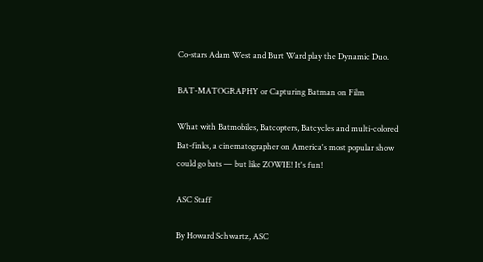Co-stars Adam West and Burt Ward play the Dynamic Duo.

BAT-MATOGRAPHY or Capturing Batman on Film

What with Batmobiles, Batcopters, Batcycles and multi-colored Bat-finks, a cinematographer on America's most popular show could go bats — but like ZOWIE! It's fun!

ASC Staff

By Howard Schwartz, ASC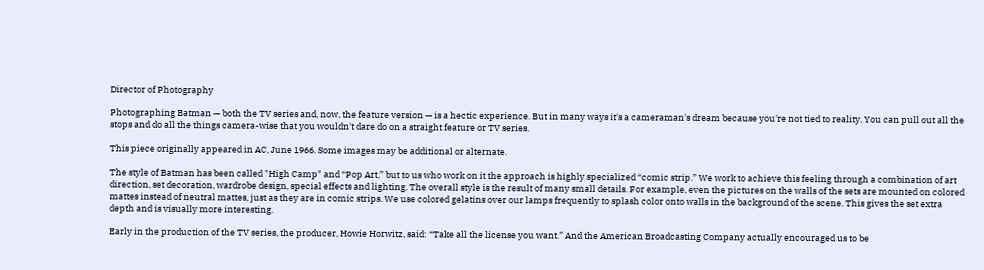Director of Photography

Photographing Batman — both the TV series and, now, the feature version — is a hectic experience. But in many ways it's a cameraman's dream because you're not tied to reality. You can pull out all the stops and do all the things camera-wise that you wouldn't dare do on a straight feature or TV series.

This piece originally appeared in AC, June 1966. Some images may be additional or alternate.

The style of Batman has been called "High Camp" and “Pop Art,” but to us who work on it the approach is highly specialized “comic strip.” We work to achieve this feeling through a combination of art direction, set decoration, wardrobe design, special effects and lighting. The overall style is the result of many small details. For example, even the pictures on the walls of the sets are mounted on colored mattes instead of neutral mattes, just as they are in comic strips. We use colored gelatins over our lamps frequently to splash color onto walls in the background of the scene. This gives the set extra depth and is visually more interesting.

Early in the production of the TV series, the producer, Howie Horwitz, said: “Take all the license you want.” And the American Broadcasting Company actually encouraged us to be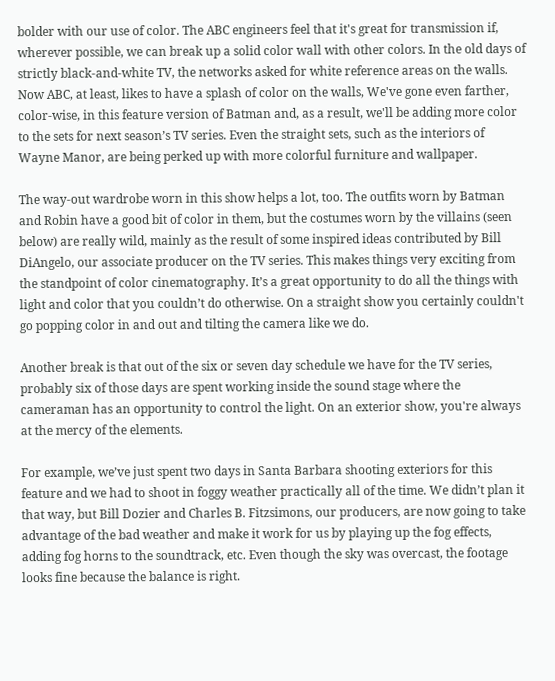bolder with our use of color. The ABC engineers feel that it's great for transmission if, wherever possible, we can break up a solid color wall with other colors. In the old days of strictly black-and-white TV, the networks asked for white reference areas on the walls. Now ABC, at least, likes to have a splash of color on the walls, We've gone even farther, color-wise, in this feature version of Batman and, as a result, we'll be adding more color to the sets for next season’s TV series. Even the straight sets, such as the interiors of Wayne Manor, are being perked up with more colorful furniture and wallpaper.

The way-out wardrobe worn in this show helps a lot, too. The outfits worn by Batman and Robin have a good bit of color in them, but the costumes worn by the villains (seen below) are really wild, mainly as the result of some inspired ideas contributed by Bill DiAngelo, our associate producer on the TV series. This makes things very exciting from the standpoint of color cinematography. It’s a great opportunity to do all the things with light and color that you couldn’t do otherwise. On a straight show you certainly couldn't go popping color in and out and tilting the camera like we do.

Another break is that out of the six or seven day schedule we have for the TV series, probably six of those days are spent working inside the sound stage where the cameraman has an opportunity to control the light. On an exterior show, you're always at the mercy of the elements.

For example, we’ve just spent two days in Santa Barbara shooting exteriors for this feature and we had to shoot in foggy weather practically all of the time. We didn’t plan it that way, but Bill Dozier and Charles B. Fitzsimons, our producers, are now going to take advantage of the bad weather and make it work for us by playing up the fog effects, adding fog horns to the soundtrack, etc. Even though the sky was overcast, the footage looks fine because the balance is right.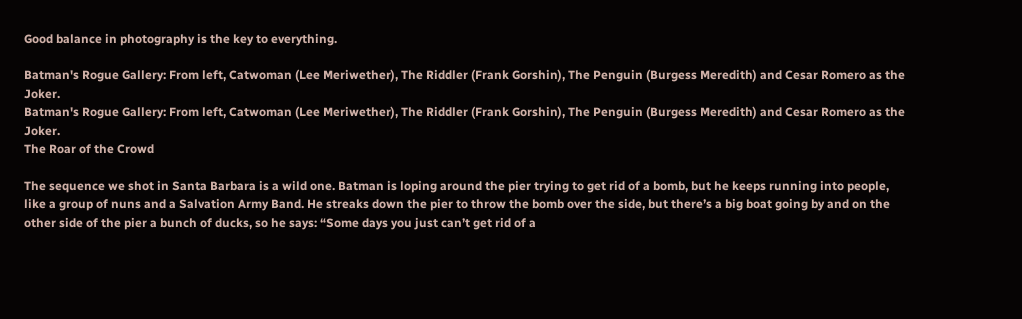Good balance in photography is the key to everything.

Batman's Rogue Gallery: From left, Catwoman (Lee Meriwether), The Riddler (Frank Gorshin), The Penguin (Burgess Meredith) and Cesar Romero as the Joker.
Batman's Rogue Gallery: From left, Catwoman (Lee Meriwether), The Riddler (Frank Gorshin), The Penguin (Burgess Meredith) and Cesar Romero as the Joker.
The Roar of the Crowd

The sequence we shot in Santa Barbara is a wild one. Batman is loping around the pier trying to get rid of a bomb, but he keeps running into people, like a group of nuns and a Salvation Army Band. He streaks down the pier to throw the bomb over the side, but there’s a big boat going by and on the other side of the pier a bunch of ducks, so he says: “Some days you just can’t get rid of a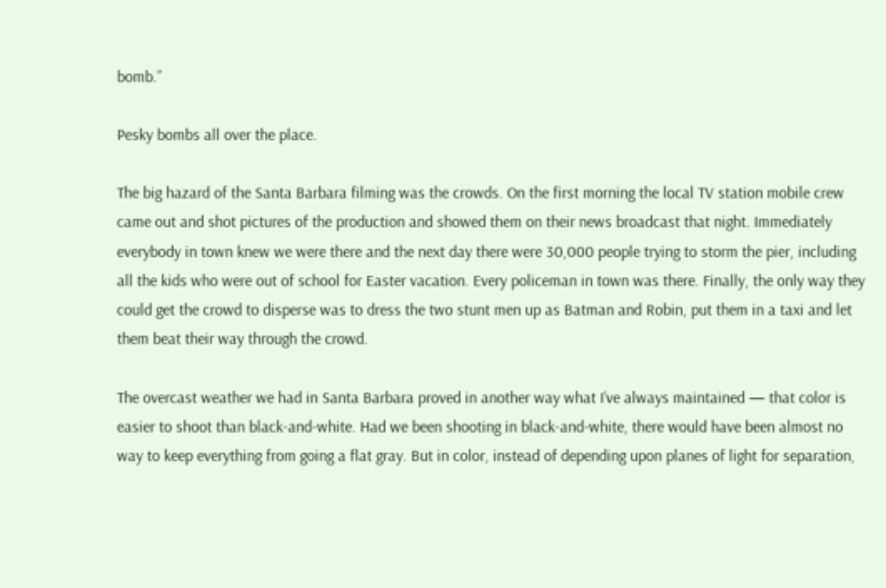bomb.”

Pesky bombs all over the place.

The big hazard of the Santa Barbara filming was the crowds. On the first morning the local TV station mobile crew came out and shot pictures of the production and showed them on their news broadcast that night. Immediately everybody in town knew we were there and the next day there were 30,000 people trying to storm the pier, including all the kids who were out of school for Easter vacation. Every policeman in town was there. Finally, the only way they could get the crowd to disperse was to dress the two stunt men up as Batman and Robin, put them in a taxi and let them beat their way through the crowd.

The overcast weather we had in Santa Barbara proved in another way what I’ve always maintained — that color is easier to shoot than black-and-white. Had we been shooting in black-and-white, there would have been almost no way to keep everything from going a flat gray. But in color, instead of depending upon planes of light for separation,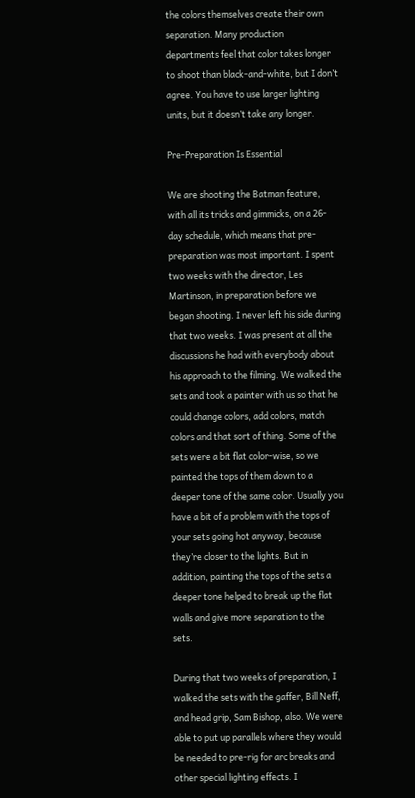the colors themselves create their own separation. Many production departments feel that color takes longer to shoot than black-and-white, but I don’t agree. You have to use larger lighting units, but it doesn’t take any longer.

Pre-Preparation Is Essential

We are shooting the Batman feature, with all its tricks and gimmicks, on a 26-day schedule, which means that pre-preparation was most important. I spent two weeks with the director, Les Martinson, in preparation before we began shooting. I never left his side during that two weeks. I was present at all the discussions he had with everybody about his approach to the filming. We walked the sets and took a painter with us so that he could change colors, add colors, match colors and that sort of thing. Some of the sets were a bit flat color-wise, so we painted the tops of them down to a deeper tone of the same color. Usually you have a bit of a problem with the tops of your sets going hot anyway, because they’re closer to the lights. But in addition, painting the tops of the sets a deeper tone helped to break up the flat walls and give more separation to the sets.

During that two weeks of preparation, I walked the sets with the gaffer, Bill Neff, and head grip, Sam Bishop, also. We were able to put up parallels where they would be needed to pre-rig for arc breaks and other special lighting effects. I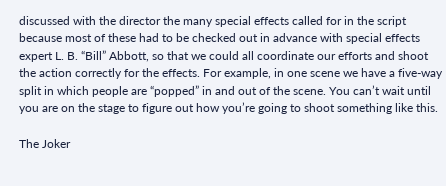discussed with the director the many special effects called for in the script because most of these had to be checked out in advance with special effects expert L. B. “Bill” Abbott, so that we could all coordinate our efforts and shoot the action correctly for the effects. For example, in one scene we have a five-way split in which people are “popped” in and out of the scene. You can’t wait until you are on the stage to figure out how you’re going to shoot something like this.

The Joker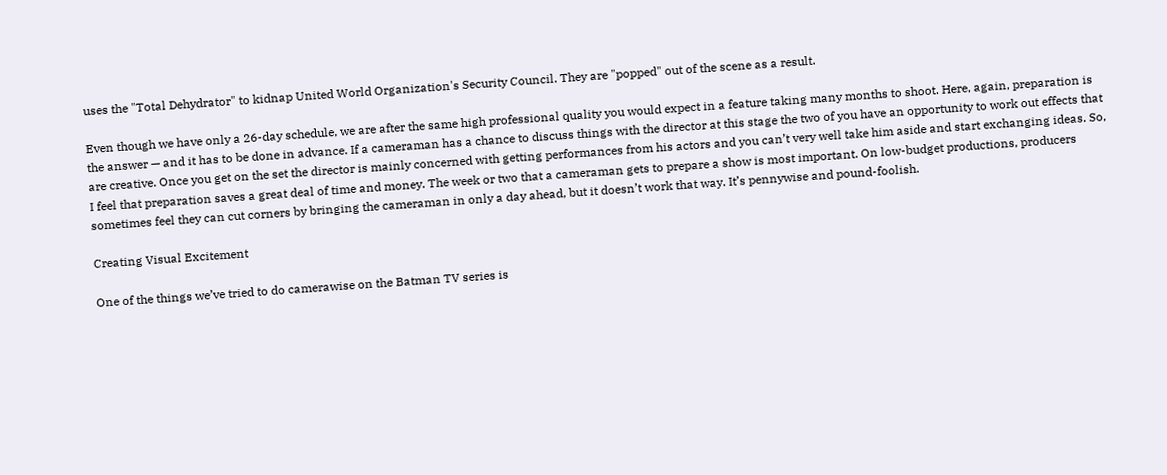uses the "Total Dehydrator" to kidnap United World Organization's Security Council. They are "popped" out of the scene as a result.

Even though we have only a 26-day schedule, we are after the same high professional quality you would expect in a feature taking many months to shoot. Here, again, preparation is the answer — and it has to be done in advance. If a cameraman has a chance to discuss things with the director at this stage the two of you have an opportunity to work out effects that are creative. Once you get on the set the director is mainly concerned with getting performances from his actors and you can’t very well take him aside and start exchanging ideas. So, I feel that preparation saves a great deal of time and money. The week or two that a cameraman gets to prepare a show is most important. On low-budget productions, producers sometimes feel they can cut corners by bringing the cameraman in only a day ahead, but it doesn’t work that way. It’s pennywise and pound-foolish.

Creating Visual Excitement

One of the things we’ve tried to do camerawise on the Batman TV series is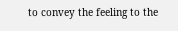to convey the feeling to the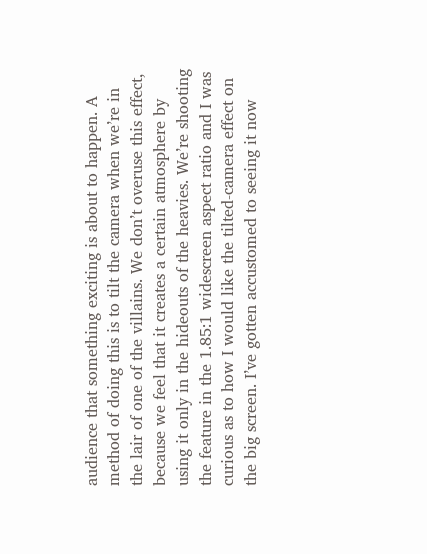audience that something exciting is about to happen. A method of doing this is to tilt the camera when we’re in the lair of one of the villains. We don’t overuse this effect, because we feel that it creates a certain atmosphere by using it only in the hideouts of the heavies. We’re shooting the feature in the 1.85:1 widescreen aspect ratio and I was curious as to how I would like the tilted-camera effect on the big screen. I’ve gotten accustomed to seeing it now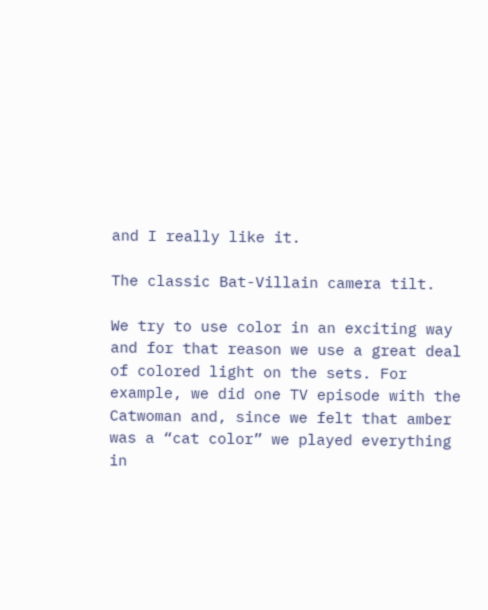and I really like it.

The classic Bat-Villain camera tilt.

We try to use color in an exciting way and for that reason we use a great deal of colored light on the sets. For example, we did one TV episode with the Catwoman and, since we felt that amber was a “cat color” we played everything in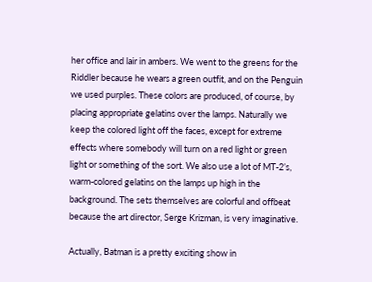her office and lair in ambers. We went to the greens for the Riddler because he wears a green outfit, and on the Penguin we used purples. These colors are produced, of course, by placing appropriate gelatins over the lamps. Naturally we keep the colored light off the faces, except for extreme effects where somebody will turn on a red light or green light or something of the sort. We also use a lot of MT-2’s, warm-colored gelatins on the lamps up high in the background. The sets themselves are colorful and offbeat because the art director, Serge Krizman, is very imaginative.

Actually, Batman is a pretty exciting show in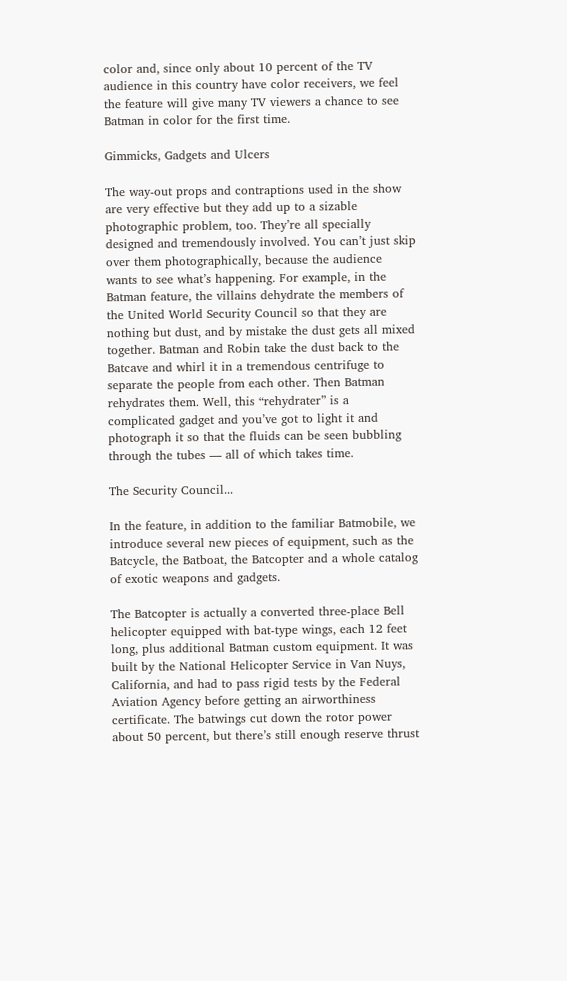color and, since only about 10 percent of the TV audience in this country have color receivers, we feel the feature will give many TV viewers a chance to see Batman in color for the first time.

Gimmicks, Gadgets and Ulcers

The way-out props and contraptions used in the show are very effective but they add up to a sizable photographic problem, too. They’re all specially designed and tremendously involved. You can’t just skip over them photographically, because the audience wants to see what’s happening. For example, in the Batman feature, the villains dehydrate the members of the United World Security Council so that they are nothing but dust, and by mistake the dust gets all mixed together. Batman and Robin take the dust back to the Batcave and whirl it in a tremendous centrifuge to separate the people from each other. Then Batman rehydrates them. Well, this “rehydrater” is a complicated gadget and you’ve got to light it and photograph it so that the fluids can be seen bubbling through the tubes — all of which takes time.

The Security Council...

In the feature, in addition to the familiar Batmobile, we introduce several new pieces of equipment, such as the Batcycle, the Batboat, the Batcopter and a whole catalog of exotic weapons and gadgets.

The Batcopter is actually a converted three-place Bell helicopter equipped with bat-type wings, each 12 feet long, plus additional Batman custom equipment. It was built by the National Helicopter Service in Van Nuys, California, and had to pass rigid tests by the Federal Aviation Agency before getting an airworthiness certificate. The batwings cut down the rotor power about 50 percent, but there’s still enough reserve thrust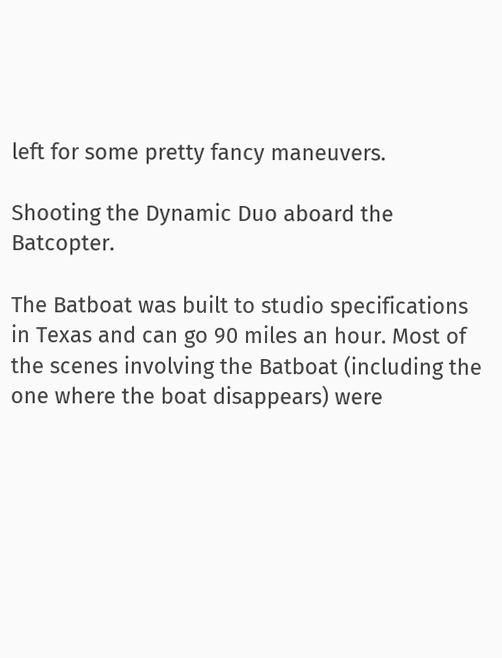left for some pretty fancy maneuvers.

Shooting the Dynamic Duo aboard the Batcopter.

The Batboat was built to studio specifications in Texas and can go 90 miles an hour. Most of the scenes involving the Batboat (including the one where the boat disappears) were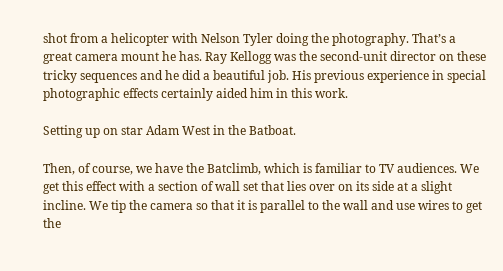shot from a helicopter with Nelson Tyler doing the photography. That’s a great camera mount he has. Ray Kellogg was the second-unit director on these tricky sequences and he did a beautiful job. His previous experience in special photographic effects certainly aided him in this work.

Setting up on star Adam West in the Batboat.

Then, of course, we have the Batclimb, which is familiar to TV audiences. We get this effect with a section of wall set that lies over on its side at a slight incline. We tip the camera so that it is parallel to the wall and use wires to get the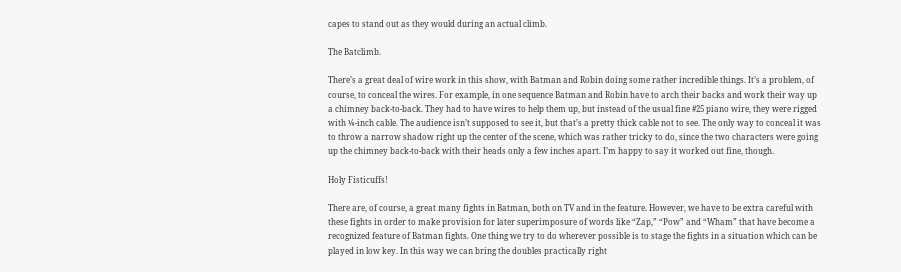capes to stand out as they would during an actual climb.

The Batclimb.

There’s a great deal of wire work in this show, with Batman and Robin doing some rather incredible things. It’s a problem, of course, to conceal the wires. For example, in one sequence Batman and Robin have to arch their backs and work their way up a chimney back-to-back. They had to have wires to help them up, but instead of the usual fine #25 piano wire, they were rigged with ⅛-inch cable. The audience isn’t supposed to see it, but that’s a pretty thick cable not to see. The only way to conceal it was to throw a narrow shadow right up the center of the scene, which was rather tricky to do, since the two characters were going up the chimney back-to-back with their heads only a few inches apart. I’m happy to say it worked out fine, though.

Holy Fisticuffs!

There are, of course, a great many fights in Batman, both on TV and in the feature. However, we have to be extra careful with these fights in order to make provision for later superimposure of words like “Zap,” “Pow” and “Wham” that have become a recognized feature of Batman fights. One thing we try to do wherever possible is to stage the fights in a situation which can be played in low key. In this way we can bring the doubles practically right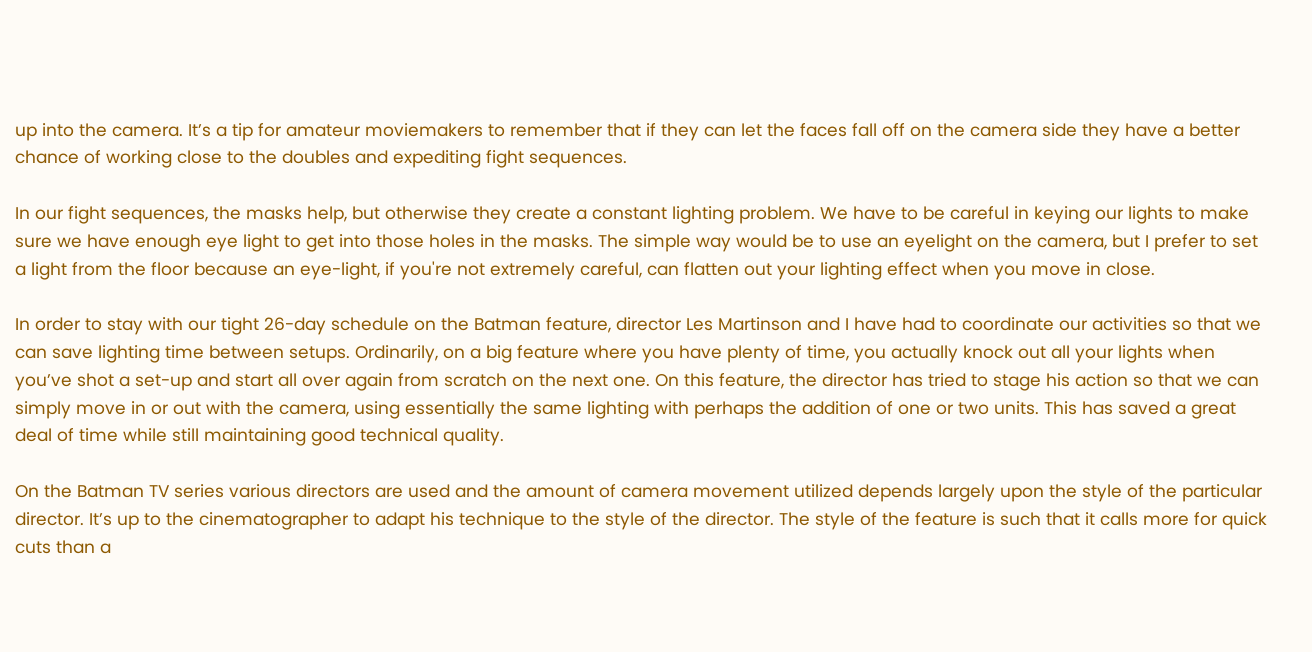up into the camera. It’s a tip for amateur moviemakers to remember that if they can let the faces fall off on the camera side they have a better chance of working close to the doubles and expediting fight sequences.

In our fight sequences, the masks help, but otherwise they create a constant lighting problem. We have to be careful in keying our lights to make sure we have enough eye light to get into those holes in the masks. The simple way would be to use an eyelight on the camera, but I prefer to set a light from the floor because an eye-light, if you're not extremely careful, can flatten out your lighting effect when you move in close.

In order to stay with our tight 26-day schedule on the Batman feature, director Les Martinson and I have had to coordinate our activities so that we can save lighting time between setups. Ordinarily, on a big feature where you have plenty of time, you actually knock out all your lights when you’ve shot a set-up and start all over again from scratch on the next one. On this feature, the director has tried to stage his action so that we can simply move in or out with the camera, using essentially the same lighting with perhaps the addition of one or two units. This has saved a great deal of time while still maintaining good technical quality.

On the Batman TV series various directors are used and the amount of camera movement utilized depends largely upon the style of the particular director. It’s up to the cinematographer to adapt his technique to the style of the director. The style of the feature is such that it calls more for quick cuts than a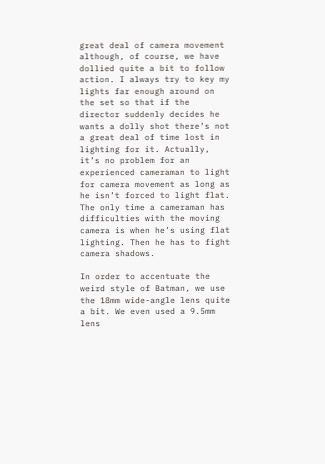great deal of camera movement although, of course, we have dollied quite a bit to follow action. I always try to key my lights far enough around on the set so that if the director suddenly decides he wants a dolly shot there’s not a great deal of time lost in lighting for it. Actually, it’s no problem for an experienced cameraman to light for camera movement as long as he isn’t forced to light flat. The only time a cameraman has difficulties with the moving camera is when he’s using flat lighting. Then he has to fight camera shadows.

In order to accentuate the weird style of Batman, we use the 18mm wide-angle lens quite a bit. We even used a 9.5mm lens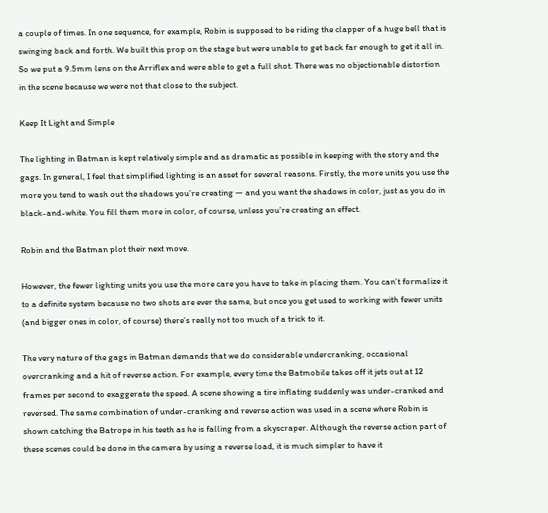a couple of times. In one sequence, for example, Robin is supposed to be riding the clapper of a huge bell that is swinging back and forth. We built this prop on the stage but were unable to get back far enough to get it all in. So we put a 9.5mm lens on the Arriflex and were able to get a full shot. There was no objectionable distortion in the scene because we were not that close to the subject.

Keep It Light and Simple

The lighting in Batman is kept relatively simple and as dramatic as possible in keeping with the story and the gags. In general, I feel that simplified lighting is an asset for several reasons. Firstly, the more units you use the more you tend to wash out the shadows you’re creating — and you want the shadows in color, just as you do in black-and-white. You fill them more in color, of course, unless you’re creating an effect.

Robin and the Batman plot their next move.

However, the fewer lighting units you use the more care you have to take in placing them. You can’t formalize it to a definite system because no two shots are ever the same, but once you get used to working with fewer units (and bigger ones in color, of course) there’s really not too much of a trick to it.

The very nature of the gags in Batman demands that we do considerable undercranking, occasional overcranking and a hit of reverse action. For example, every time the Batmobile takes off it jets out at 12 frames per second to exaggerate the speed. A scene showing a tire inflating suddenly was under-cranked and reversed. The same combination of under-cranking and reverse action was used in a scene where Robin is shown catching the Batrope in his teeth as he is falling from a skyscraper. Although the reverse action part of these scenes could be done in the camera by using a reverse load, it is much simpler to have it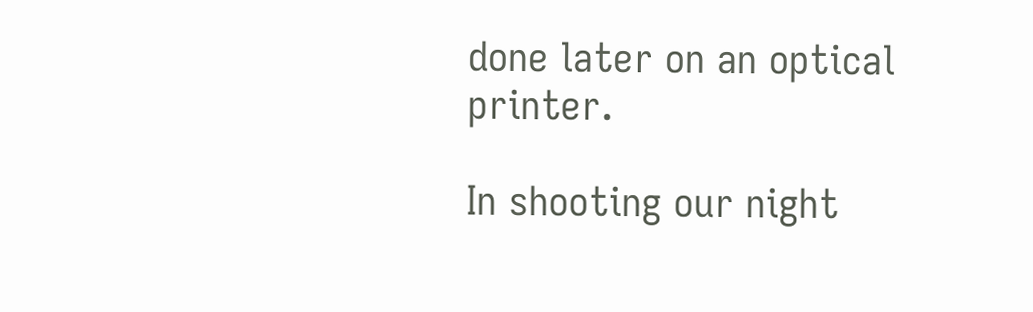done later on an optical printer.

In shooting our night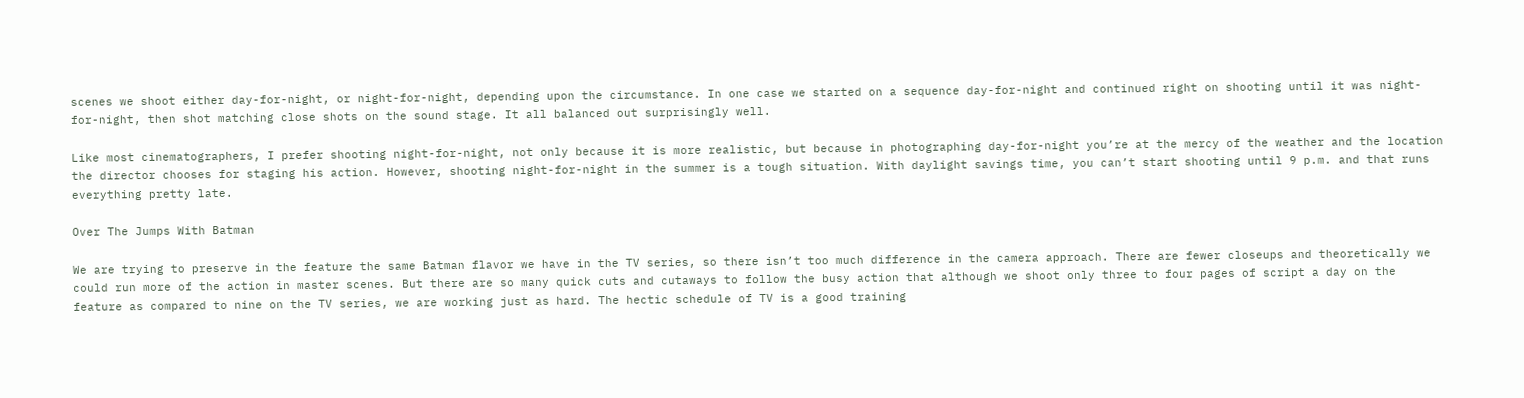scenes we shoot either day-for-night, or night-for-night, depending upon the circumstance. In one case we started on a sequence day-for-night and continued right on shooting until it was night-for-night, then shot matching close shots on the sound stage. It all balanced out surprisingly well.

Like most cinematographers, I prefer shooting night-for-night, not only because it is more realistic, but because in photographing day-for-night you’re at the mercy of the weather and the location the director chooses for staging his action. However, shooting night-for-night in the summer is a tough situation. With daylight savings time, you can’t start shooting until 9 p.m. and that runs everything pretty late.

Over The Jumps With Batman

We are trying to preserve in the feature the same Batman flavor we have in the TV series, so there isn’t too much difference in the camera approach. There are fewer closeups and theoretically we could run more of the action in master scenes. But there are so many quick cuts and cutaways to follow the busy action that although we shoot only three to four pages of script a day on the feature as compared to nine on the TV series, we are working just as hard. The hectic schedule of TV is a good training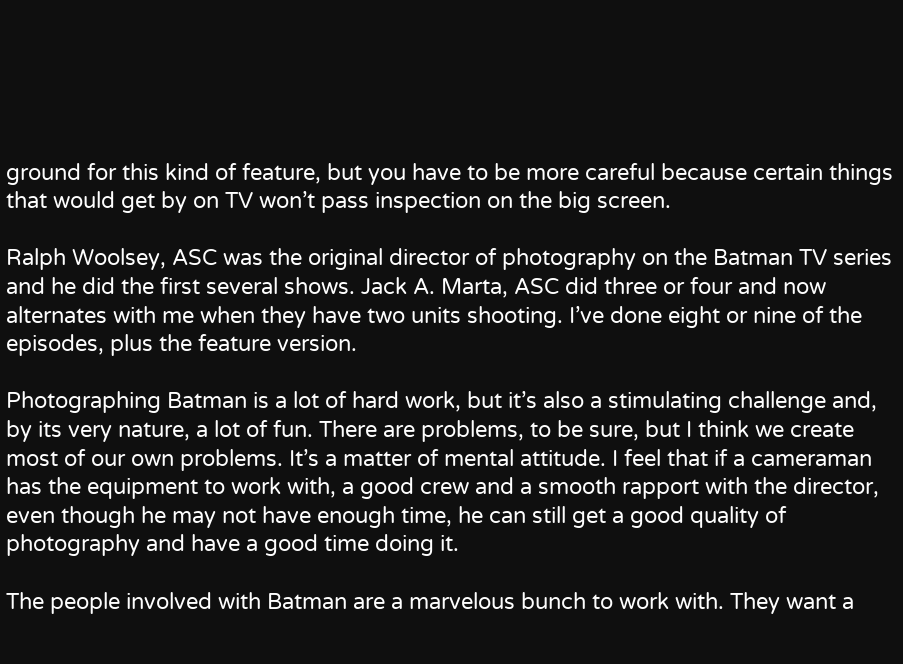ground for this kind of feature, but you have to be more careful because certain things that would get by on TV won’t pass inspection on the big screen.

Ralph Woolsey, ASC was the original director of photography on the Batman TV series and he did the first several shows. Jack A. Marta, ASC did three or four and now alternates with me when they have two units shooting. I’ve done eight or nine of the episodes, plus the feature version.

Photographing Batman is a lot of hard work, but it’s also a stimulating challenge and, by its very nature, a lot of fun. There are problems, to be sure, but I think we create most of our own problems. It’s a matter of mental attitude. I feel that if a cameraman has the equipment to work with, a good crew and a smooth rapport with the director, even though he may not have enough time, he can still get a good quality of photography and have a good time doing it.

The people involved with Batman are a marvelous bunch to work with. They want a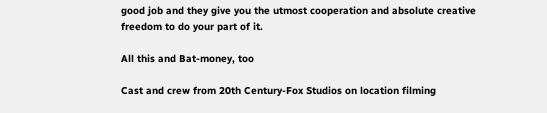good job and they give you the utmost cooperation and absolute creative freedom to do your part of it.

All this and Bat-money, too

Cast and crew from 20th Century-Fox Studios on location filming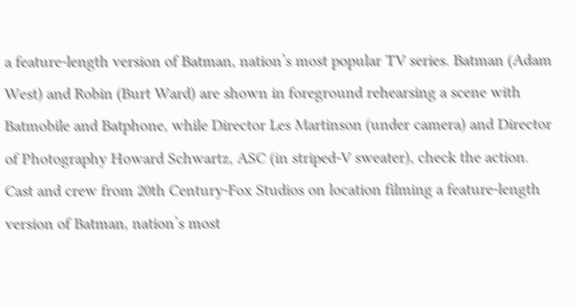a feature-length version of Batman, nation’s most popular TV series. Batman (Adam West) and Robin (Burt Ward) are shown in foreground rehearsing a scene with Batmobile and Batphone, while Director Les Martinson (under camera) and Director of Photography Howard Schwartz, ASC (in striped-V sweater), check the action.
Cast and crew from 20th Century-Fox Studios on location filming a feature-length version of Batman, nation’s most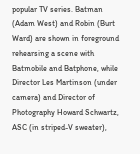popular TV series. Batman (Adam West) and Robin (Burt Ward) are shown in foreground rehearsing a scene with Batmobile and Batphone, while Director Les Martinson (under camera) and Director of Photography Howard Schwartz, ASC (in striped-V sweater),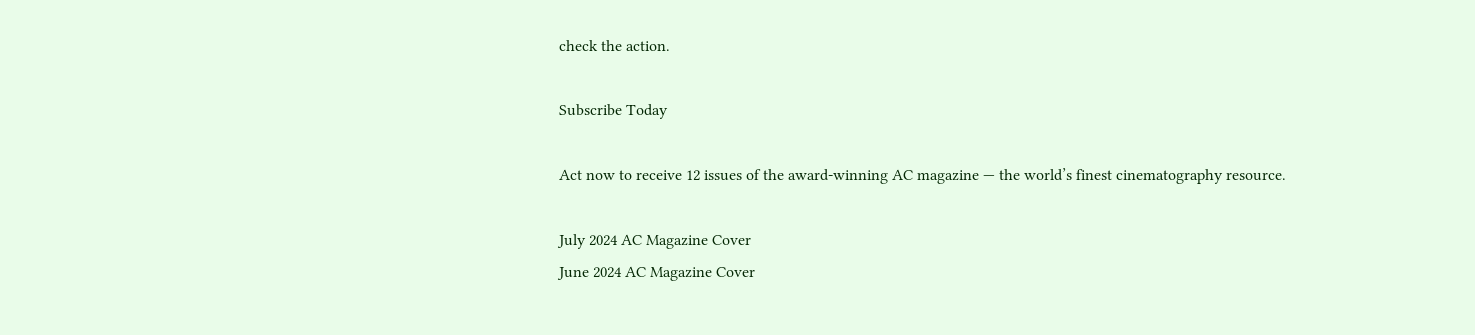check the action.

Subscribe Today

Act now to receive 12 issues of the award-winning AC magazine — the world’s finest cinematography resource.

July 2024 AC Magazine Cover
June 2024 AC Magazine Cover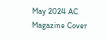May 2024 AC Magazine Cover